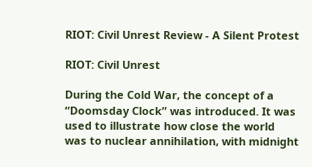RIOT: Civil Unrest Review - A Silent Protest

RIOT: Civil Unrest

During the Cold War, the concept of a “Doomsday Clock” was introduced. It was used to illustrate how close the world was to nuclear annihilation, with midnight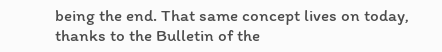being the end. That same concept lives on today, thanks to the Bulletin of the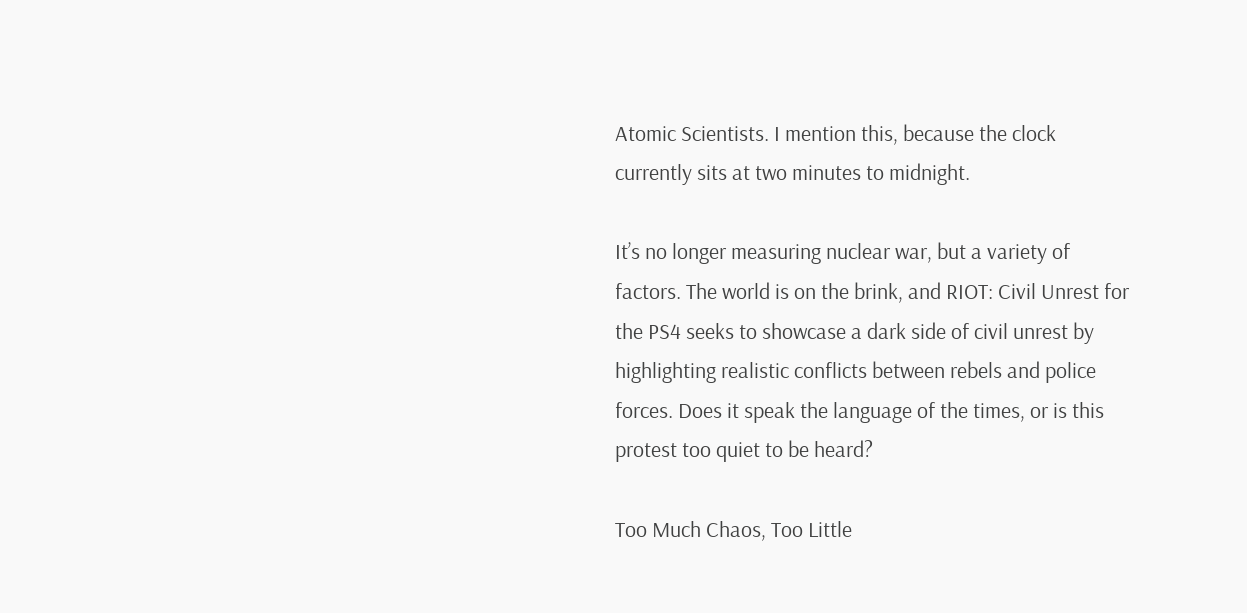Atomic Scientists. I mention this, because the clock currently sits at two minutes to midnight.

It’s no longer measuring nuclear war, but a variety of factors. The world is on the brink, and RIOT: Civil Unrest for the PS4 seeks to showcase a dark side of civil unrest by highlighting realistic conflicts between rebels and police forces. Does it speak the language of the times, or is this protest too quiet to be heard?

Too Much Chaos, Too Little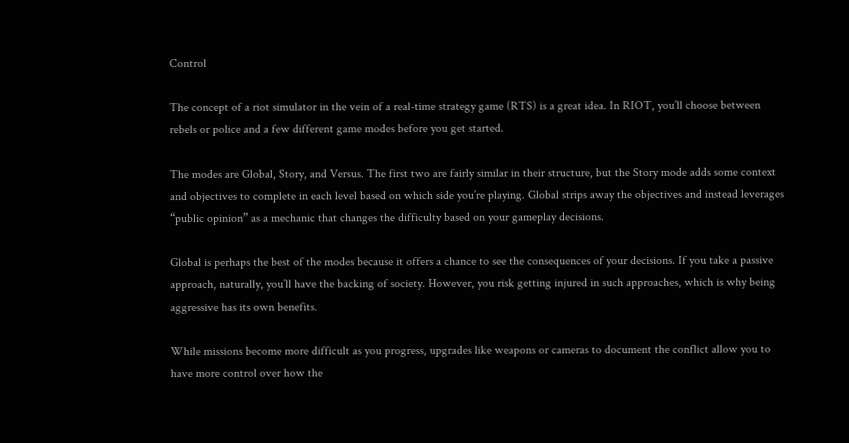Control

The concept of a riot simulator in the vein of a real-time strategy game (RTS) is a great idea. In RIOT, you’ll choose between rebels or police and a few different game modes before you get started.

The modes are Global, Story, and Versus. The first two are fairly similar in their structure, but the Story mode adds some context and objectives to complete in each level based on which side you’re playing. Global strips away the objectives and instead leverages “public opinion” as a mechanic that changes the difficulty based on your gameplay decisions.

Global is perhaps the best of the modes because it offers a chance to see the consequences of your decisions. If you take a passive approach, naturally, you’ll have the backing of society. However, you risk getting injured in such approaches, which is why being aggressive has its own benefits.

While missions become more difficult as you progress, upgrades like weapons or cameras to document the conflict allow you to have more control over how the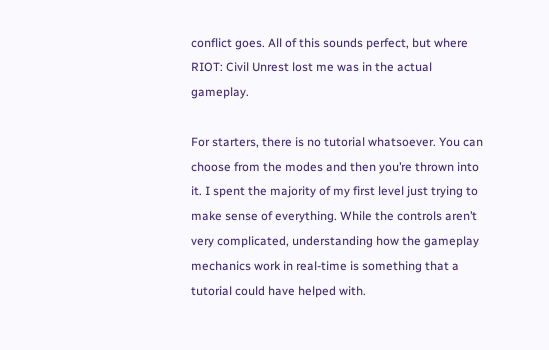conflict goes. All of this sounds perfect, but where RIOT: Civil Unrest lost me was in the actual gameplay.

For starters, there is no tutorial whatsoever. You can choose from the modes and then you’re thrown into it. I spent the majority of my first level just trying to make sense of everything. While the controls aren’t very complicated, understanding how the gameplay mechanics work in real-time is something that a tutorial could have helped with.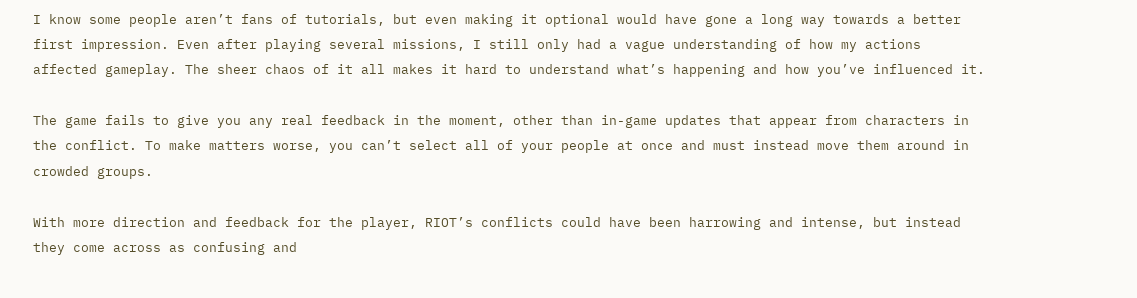I know some people aren’t fans of tutorials, but even making it optional would have gone a long way towards a better first impression. Even after playing several missions, I still only had a vague understanding of how my actions affected gameplay. The sheer chaos of it all makes it hard to understand what’s happening and how you’ve influenced it.

The game fails to give you any real feedback in the moment, other than in-game updates that appear from characters in the conflict. To make matters worse, you can’t select all of your people at once and must instead move them around in crowded groups.

With more direction and feedback for the player, RIOT’s conflicts could have been harrowing and intense, but instead they come across as confusing and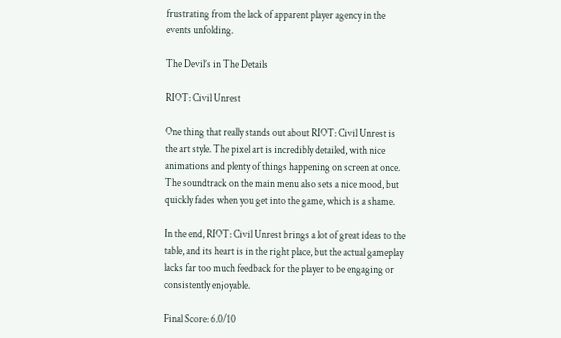frustrating from the lack of apparent player agency in the events unfolding.

The Devil’s in The Details

RIOT: Civil Unrest

One thing that really stands out about RIOT: Civil Unrest is the art style. The pixel art is incredibly detailed, with nice animations and plenty of things happening on screen at once. The soundtrack on the main menu also sets a nice mood, but quickly fades when you get into the game, which is a shame.

In the end, RIOT: Civil Unrest brings a lot of great ideas to the table, and its heart is in the right place, but the actual gameplay lacks far too much feedback for the player to be engaging or consistently enjoyable.

Final Score: 6.0/10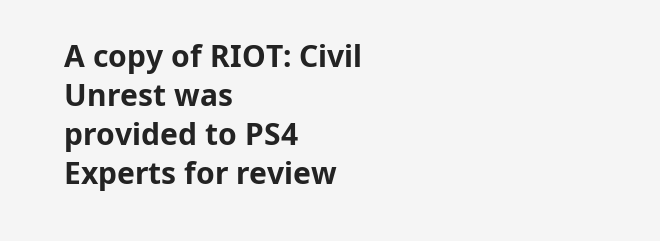A copy of RIOT: Civil Unrest was provided to PS4 Experts for review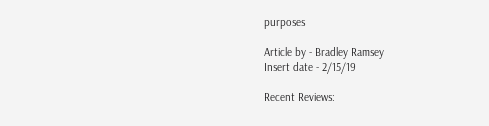purposes

Article by - Bradley Ramsey
Insert date - 2/15/19

Recent Reviews: